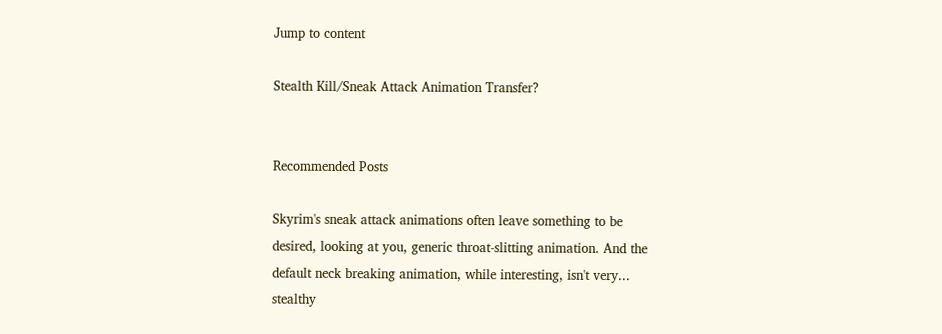Jump to content

Stealth Kill/Sneak Attack Animation Transfer?


Recommended Posts

Skyrim's sneak attack animations often leave something to be desired, looking at you, generic throat-slitting animation. And the default neck breaking animation, while interesting, isn't very... stealthy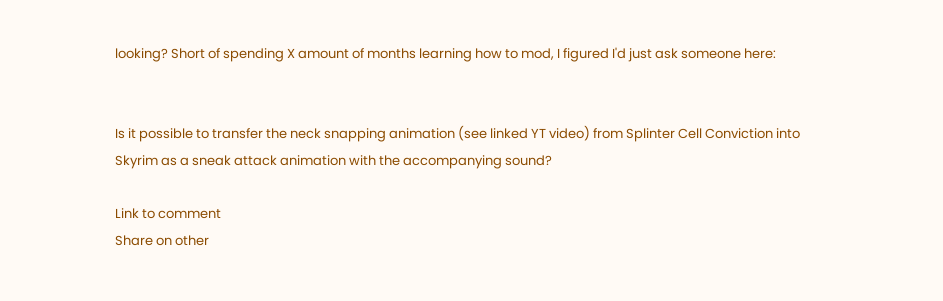looking? Short of spending X amount of months learning how to mod, I figured I'd just ask someone here:


Is it possible to transfer the neck snapping animation (see linked YT video) from Splinter Cell Conviction into Skyrim as a sneak attack animation with the accompanying sound?

Link to comment
Share on other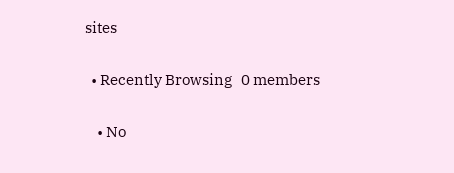sites

  • Recently Browsing   0 members

    • No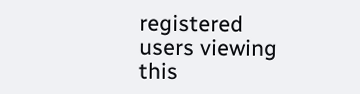registered users viewing this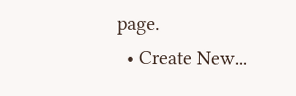page.
  • Create New...